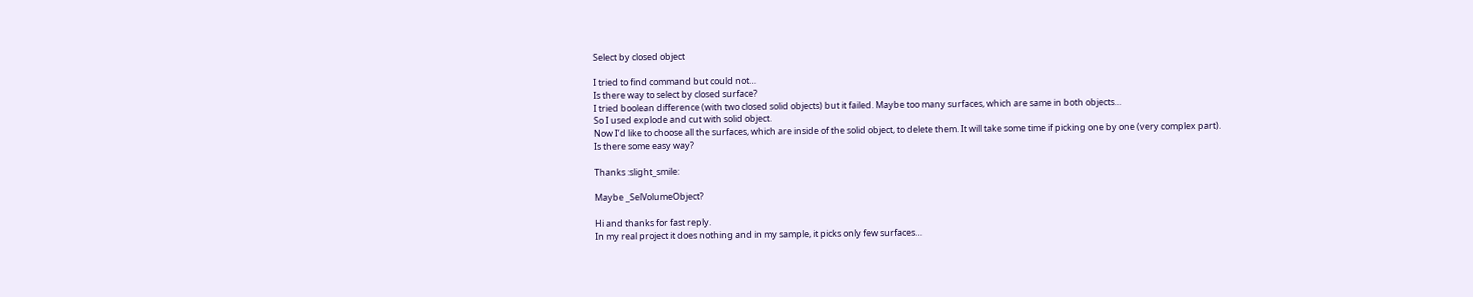Select by closed object

I tried to find command but could not…
Is there way to select by closed surface?
I tried boolean difference (with two closed solid objects) but it failed. Maybe too many surfaces, which are same in both objects…
So I used explode and cut with solid object.
Now I’d like to choose all the surfaces, which are inside of the solid object, to delete them. It will take some time if picking one by one (very complex part).
Is there some easy way?

Thanks :slight_smile:

Maybe _SelVolumeObject?

Hi and thanks for fast reply.
In my real project it does nothing and in my sample, it picks only few surfaces…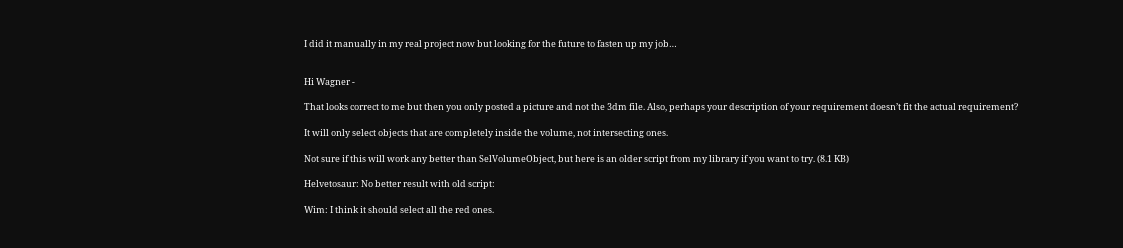I did it manually in my real project now but looking for the future to fasten up my job…


Hi Wagner -

That looks correct to me but then you only posted a picture and not the 3dm file. Also, perhaps your description of your requirement doesn’t fit the actual requirement?

It will only select objects that are completely inside the volume, not intersecting ones.

Not sure if this will work any better than SelVolumeObject, but here is an older script from my library if you want to try. (8.1 KB)

Helvetosaur: No better result with old script:

Wim: I think it should select all the red ones.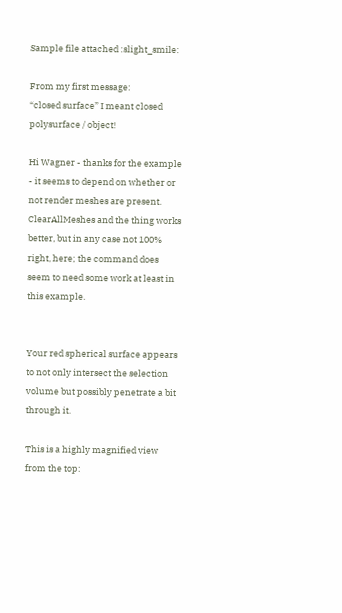Sample file attached :slight_smile:

From my first message:
“closed surface” I meant closed polysurface / object!

Hi Wagner - thanks for the example - it seems to depend on whether or not render meshes are present. ClearAllMeshes and the thing works better, but in any case not 100% right, here; the command does seem to need some work at least in this example.


Your red spherical surface appears to not only intersect the selection volume but possibly penetrate a bit through it.

This is a highly magnified view from the top: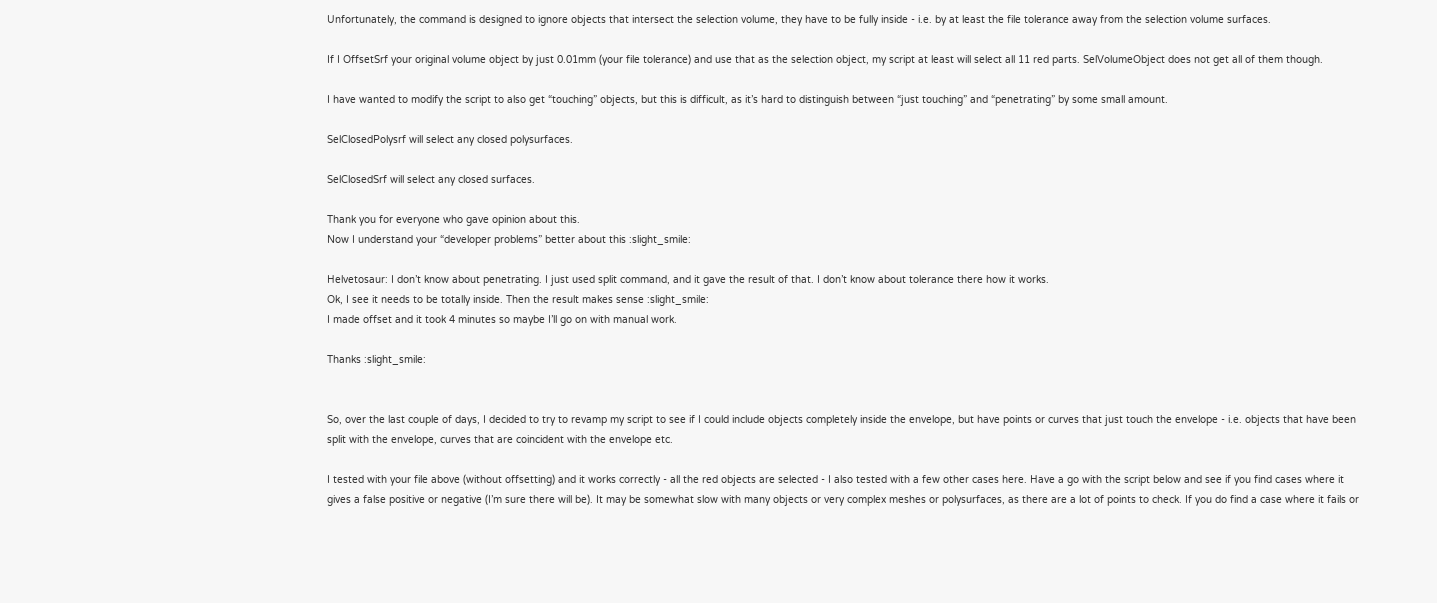Unfortunately, the command is designed to ignore objects that intersect the selection volume, they have to be fully inside - i.e. by at least the file tolerance away from the selection volume surfaces.

If I OffsetSrf your original volume object by just 0.01mm (your file tolerance) and use that as the selection object, my script at least will select all 11 red parts. SelVolumeObject does not get all of them though.

I have wanted to modify the script to also get “touching” objects, but this is difficult, as it’s hard to distinguish between “just touching” and “penetrating” by some small amount.

SelClosedPolysrf will select any closed polysurfaces.

SelClosedSrf will select any closed surfaces.

Thank you for everyone who gave opinion about this.
Now I understand your “developer problems” better about this :slight_smile:

Helvetosaur: I don’t know about penetrating. I just used split command, and it gave the result of that. I don’t know about tolerance there how it works.
Ok, I see it needs to be totally inside. Then the result makes sense :slight_smile:
I made offset and it took 4 minutes so maybe I’ll go on with manual work.

Thanks :slight_smile:


So, over the last couple of days, I decided to try to revamp my script to see if I could include objects completely inside the envelope, but have points or curves that just touch the envelope - i.e. objects that have been split with the envelope, curves that are coincident with the envelope etc.

I tested with your file above (without offsetting) and it works correctly - all the red objects are selected - I also tested with a few other cases here. Have a go with the script below and see if you find cases where it gives a false positive or negative (I’m sure there will be). It may be somewhat slow with many objects or very complex meshes or polysurfaces, as there are a lot of points to check. If you do find a case where it fails or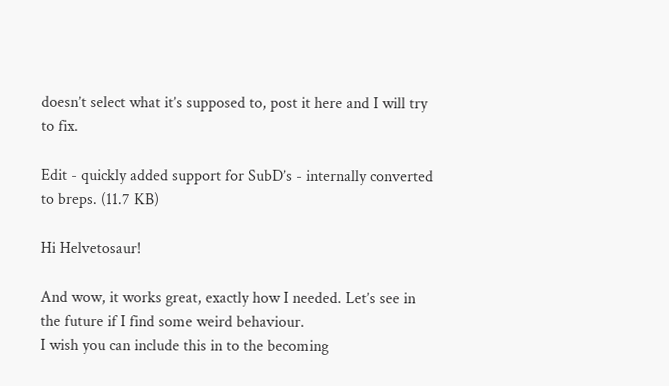doesn’t select what it’s supposed to, post it here and I will try to fix.

Edit - quickly added support for SubD’s - internally converted to breps. (11.7 KB)

Hi Helvetosaur!

And wow, it works great, exactly how I needed. Let’s see in the future if I find some weird behaviour.
I wish you can include this in to the becoming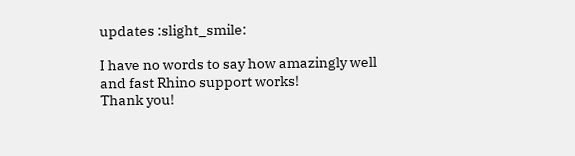updates :slight_smile:

I have no words to say how amazingly well and fast Rhino support works!
Thank you!